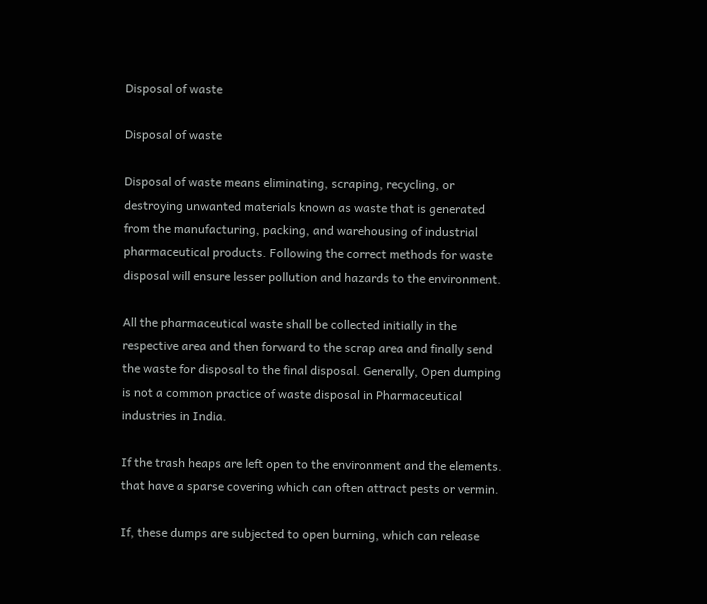Disposal of waste

Disposal of waste

Disposal of waste means eliminating, scraping, recycling, or destroying unwanted materials known as waste that is generated from the manufacturing, packing, and warehousing of industrial pharmaceutical products. Following the correct methods for waste disposal will ensure lesser pollution and hazards to the environment.

All the pharmaceutical waste shall be collected initially in the respective area and then forward to the scrap area and finally send the waste for disposal to the final disposal. Generally, Open dumping is not a common practice of waste disposal in Pharmaceutical industries in India.

If the trash heaps are left open to the environment and the elements. that have a sparse covering which can often attract pests or vermin.

If, these dumps are subjected to open burning, which can release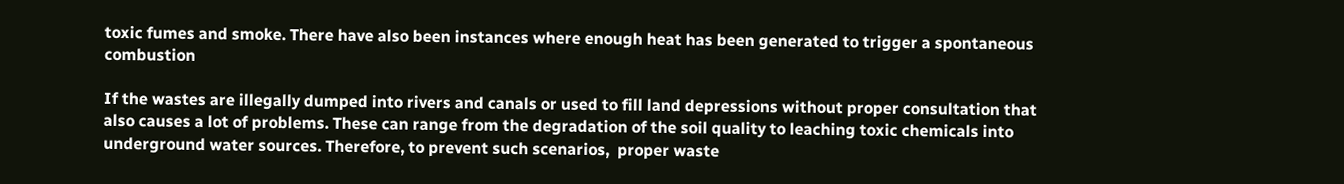toxic fumes and smoke. There have also been instances where enough heat has been generated to trigger a spontaneous combustion

If the wastes are illegally dumped into rivers and canals or used to fill land depressions without proper consultation that also causes a lot of problems. These can range from the degradation of the soil quality to leaching toxic chemicals into underground water sources. Therefore, to prevent such scenarios,  proper waste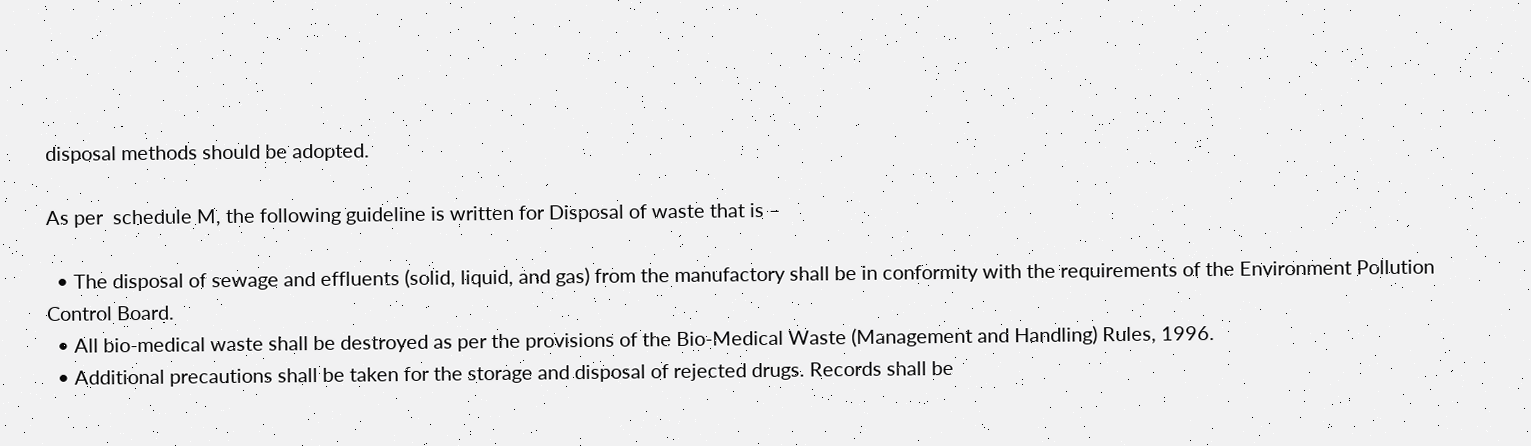disposal methods should be adopted.

As per  schedule M, the following guideline is written for Disposal of waste that is –

  • The disposal of sewage and effluents (solid, liquid, and gas) from the manufactory shall be in conformity with the requirements of the Environment Pollution Control Board.
  • All bio-medical waste shall be destroyed as per the provisions of the Bio-Medical Waste (Management and Handling) Rules, 1996.
  • Additional precautions shall be taken for the storage and disposal of rejected drugs. Records shall be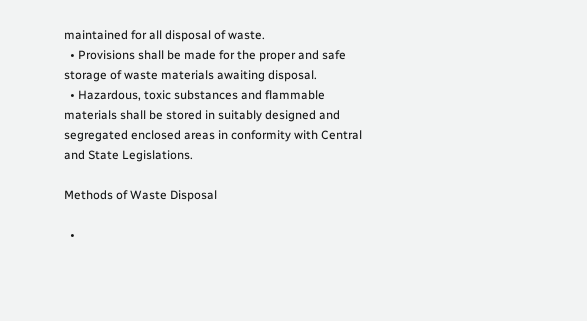maintained for all disposal of waste.
  • Provisions shall be made for the proper and safe storage of waste materials awaiting disposal.
  • Hazardous, toxic substances and flammable materials shall be stored in suitably designed and segregated enclosed areas in conformity with Central and State Legislations.

Methods of Waste Disposal

  •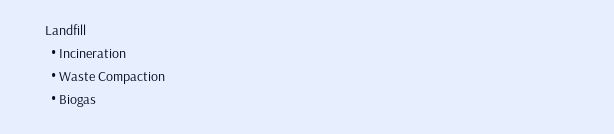Landfill
  • Incineration
  • Waste Compaction
  • Biogas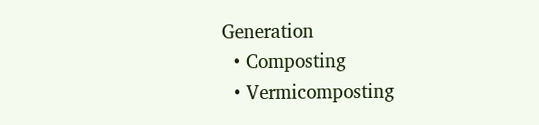Generation
  • Composting
  • Vermicomposting